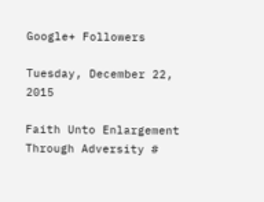Google+ Followers

Tuesday, December 22, 2015

Faith Unto Enlargement Through Adversity #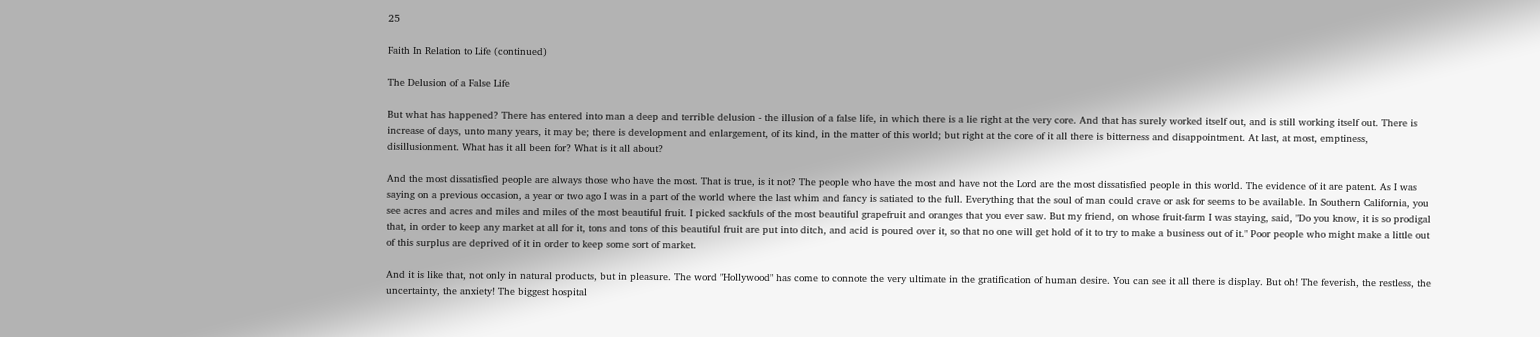25

Faith In Relation to Life (continued)

The Delusion of a False Life

But what has happened? There has entered into man a deep and terrible delusion - the illusion of a false life, in which there is a lie right at the very core. And that has surely worked itself out, and is still working itself out. There is increase of days, unto many years, it may be; there is development and enlargement, of its kind, in the matter of this world; but right at the core of it all there is bitterness and disappointment. At last, at most, emptiness, disillusionment. What has it all been for? What is it all about?

And the most dissatisfied people are always those who have the most. That is true, is it not? The people who have the most and have not the Lord are the most dissatisfied people in this world. The evidence of it are patent. As I was saying on a previous occasion, a year or two ago I was in a part of the world where the last whim and fancy is satiated to the full. Everything that the soul of man could crave or ask for seems to be available. In Southern California, you see acres and acres and miles and miles of the most beautiful fruit. I picked sackfuls of the most beautiful grapefruit and oranges that you ever saw. But my friend, on whose fruit-farm I was staying, said, "Do you know, it is so prodigal that, in order to keep any market at all for it, tons and tons of this beautiful fruit are put into ditch, and acid is poured over it, so that no one will get hold of it to try to make a business out of it." Poor people who might make a little out of this surplus are deprived of it in order to keep some sort of market.

And it is like that, not only in natural products, but in pleasure. The word "Hollywood" has come to connote the very ultimate in the gratification of human desire. You can see it all there is display. But oh! The feverish, the restless, the uncertainty, the anxiety! The biggest hospital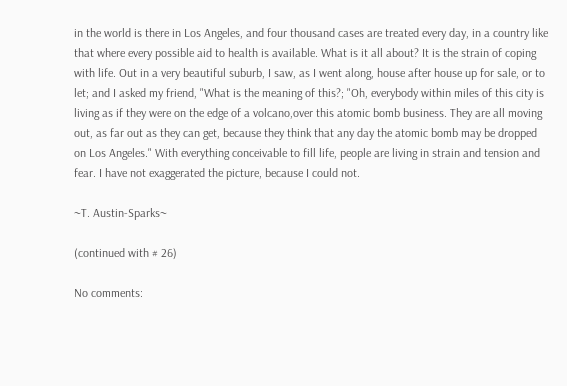in the world is there in Los Angeles, and four thousand cases are treated every day, in a country like that where every possible aid to health is available. What is it all about? It is the strain of coping with life. Out in a very beautiful suburb, I saw, as I went along, house after house up for sale, or to let; and I asked my friend, "What is the meaning of this?; "Oh, everybody within miles of this city is living as if they were on the edge of a volcano,over this atomic bomb business. They are all moving out, as far out as they can get, because they think that any day the atomic bomb may be dropped on Los Angeles." With everything conceivable to fill life, people are living in strain and tension and fear. I have not exaggerated the picture, because I could not.

~T. Austin-Sparks~

(continued with # 26)

No comments: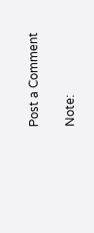Post a Comment

Note: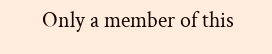Only a member of this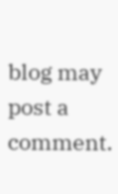blog may post a comment.